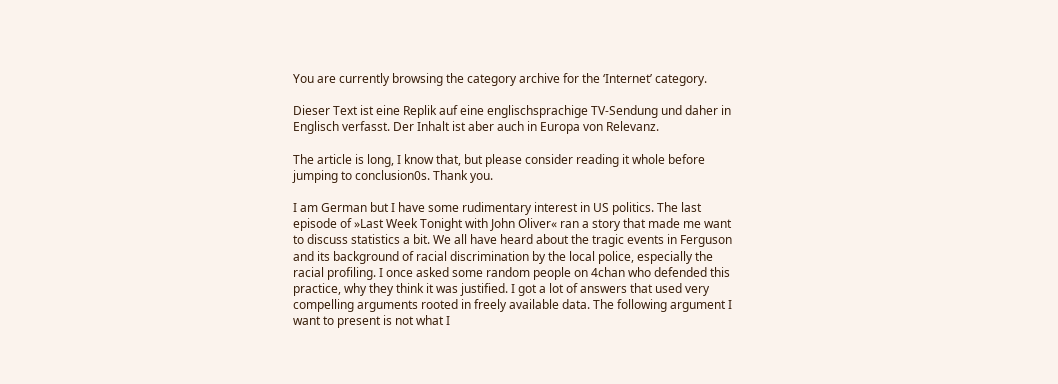You are currently browsing the category archive for the ‘Internet’ category.

Dieser Text ist eine Replik auf eine englischsprachige TV-Sendung und daher in Englisch verfasst. Der Inhalt ist aber auch in Europa von Relevanz.

The article is long, I know that, but please consider reading it whole before jumping to conclusion0s. Thank you.

I am German but I have some rudimentary interest in US politics. The last episode of »Last Week Tonight with John Oliver« ran a story that made me want to discuss statistics a bit. We all have heard about the tragic events in Ferguson and its background of racial discrimination by the local police, especially the racial profiling. I once asked some random people on 4chan who defended this practice, why they think it was justified. I got a lot of answers that used very compelling arguments rooted in freely available data. The following argument I want to present is not what I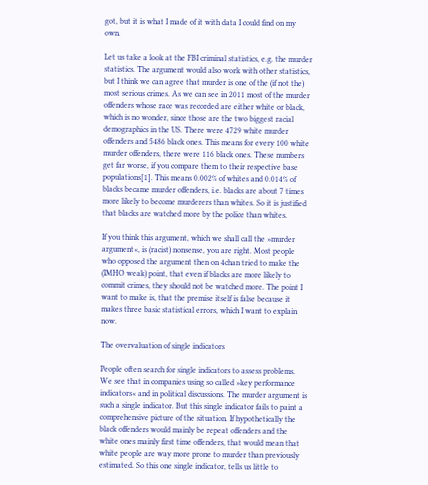got, but it is what I made of it with data I could find on my own.

Let us take a look at the FBI criminal statistics, e.g. the murder statistics. The argument would also work with other statistics, but I think we can agree that murder is one of the (if not the) most serious crimes. As we can see in 2011 most of the murder offenders whose race was recorded are either white or black, which is no wonder, since those are the two biggest racial demographics in the US. There were 4729 white murder offenders and 5486 black ones. This means for every 100 white murder offenders, there were 116 black ones. These numbers get far worse, if you compare them to their respective base populations[1]. This means 0.002% of whites and 0.014% of blacks became murder offenders, i.e. blacks are about 7 times more likely to become murderers than whites. So it is justified that blacks are watched more by the police than whites.

If you think this argument, which we shall call the »murder argument«, is (racist) nonsense, you are right. Most people who opposed the argument then on 4chan tried to make the (IMHO weak) point, that even if blacks are more likely to commit crimes, they should not be watched more. The point I want to make is, that the premise itself is false because it makes three basic statistical errors, which I want to explain now.

The overvaluation of single indicators

People often search for single indicators to assess problems. We see that in companies using so called »key performance indicators« and in political discussions. The murder argument is such a single indicator. But this single indicator fails to paint a comprehensive picture of the situation. If hypothetically the black offenders would mainly be repeat offenders and the white ones mainly first time offenders, that would mean that white people are way more prone to murder than previously estimated. So this one single indicator, tells us little to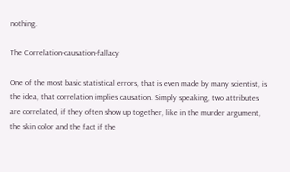nothing.

The Correlation-causation-fallacy

One of the most basic statistical errors, that is even made by many scientist, is the idea, that correlation implies causation. Simply speaking, two attributes are correlated, if they often show up together, like in the murder argument, the skin color and the fact if the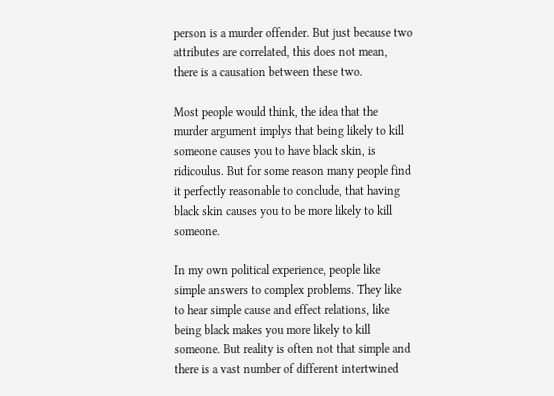person is a murder offender. But just because two attributes are correlated, this does not mean, there is a causation between these two.

Most people would think, the idea that the murder argument implys that being likely to kill someone causes you to have black skin, is ridicoulus. But for some reason many people find it perfectly reasonable to conclude, that having black skin causes you to be more likely to kill someone.

In my own political experience, people like simple answers to complex problems. They like to hear simple cause and effect relations, like being black makes you more likely to kill someone. But reality is often not that simple and there is a vast number of different intertwined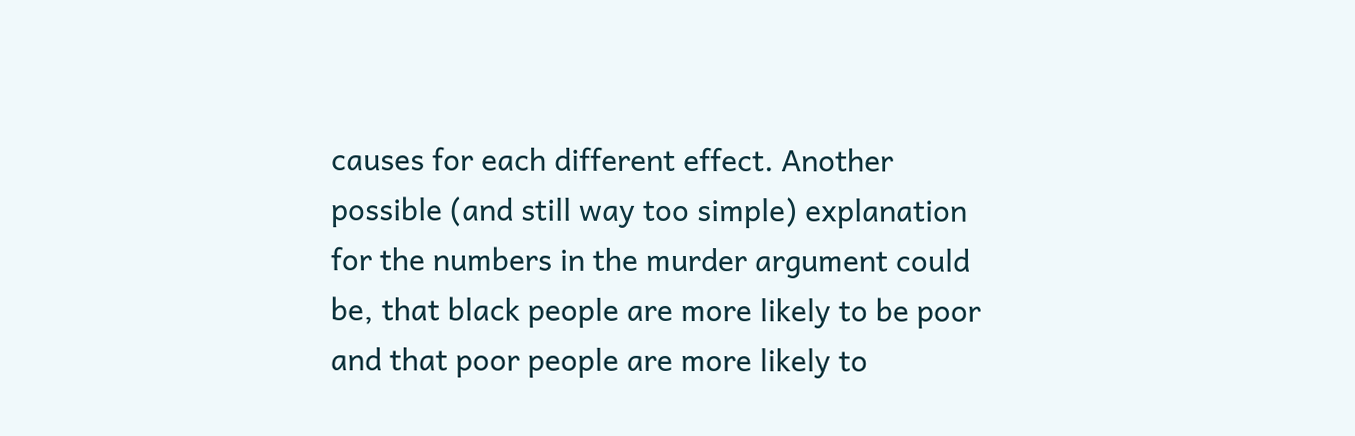causes for each different effect. Another possible (and still way too simple) explanation for the numbers in the murder argument could be, that black people are more likely to be poor and that poor people are more likely to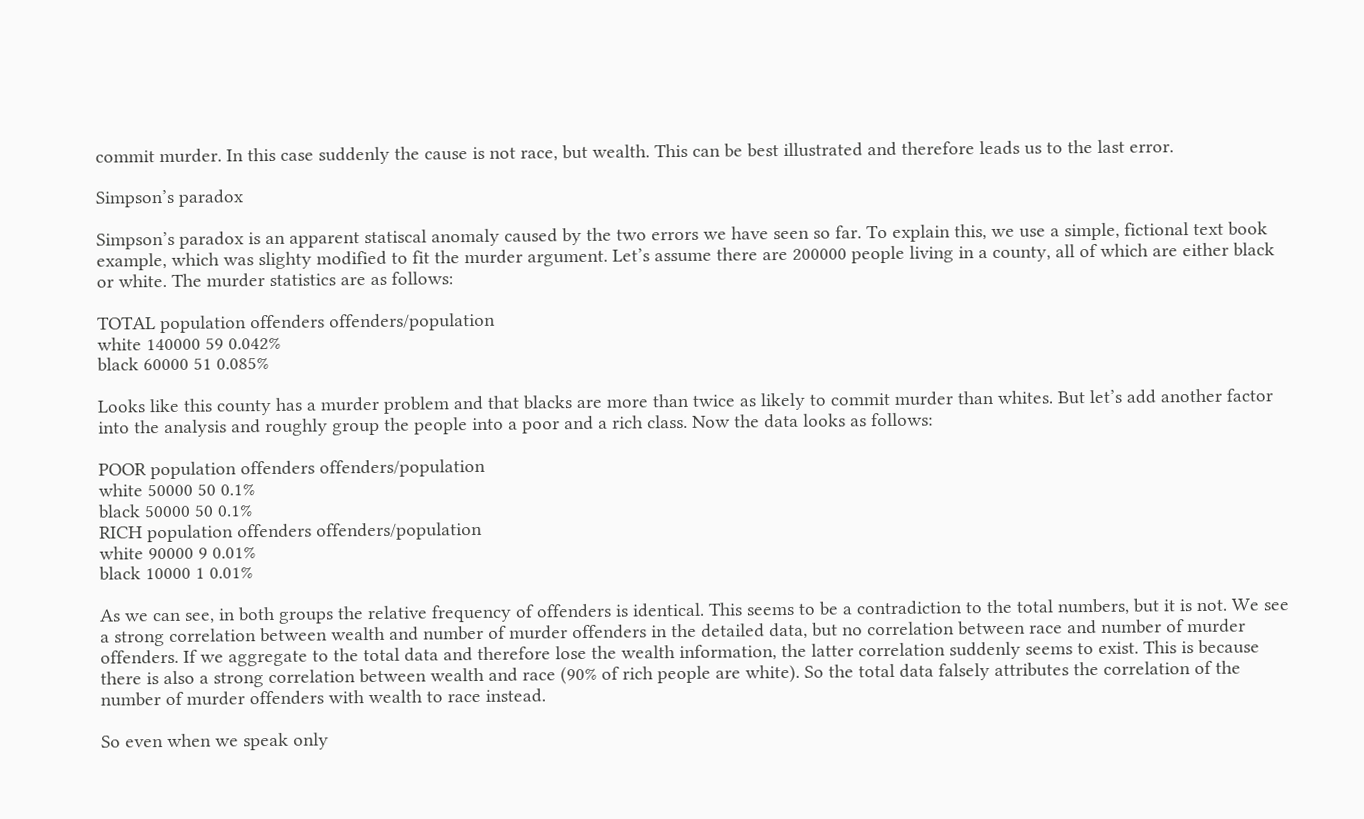commit murder. In this case suddenly the cause is not race, but wealth. This can be best illustrated and therefore leads us to the last error.

Simpson’s paradox

Simpson’s paradox is an apparent statiscal anomaly caused by the two errors we have seen so far. To explain this, we use a simple, fictional text book example, which was slighty modified to fit the murder argument. Let’s assume there are 200000 people living in a county, all of which are either black or white. The murder statistics are as follows:

TOTAL population offenders offenders/population
white 140000 59 0.042%
black 60000 51 0.085%

Looks like this county has a murder problem and that blacks are more than twice as likely to commit murder than whites. But let’s add another factor into the analysis and roughly group the people into a poor and a rich class. Now the data looks as follows:

POOR population offenders offenders/population
white 50000 50 0.1%
black 50000 50 0.1%
RICH population offenders offenders/population
white 90000 9 0.01%
black 10000 1 0.01%

As we can see, in both groups the relative frequency of offenders is identical. This seems to be a contradiction to the total numbers, but it is not. We see a strong correlation between wealth and number of murder offenders in the detailed data, but no correlation between race and number of murder offenders. If we aggregate to the total data and therefore lose the wealth information, the latter correlation suddenly seems to exist. This is because there is also a strong correlation between wealth and race (90% of rich people are white). So the total data falsely attributes the correlation of the number of murder offenders with wealth to race instead.

So even when we speak only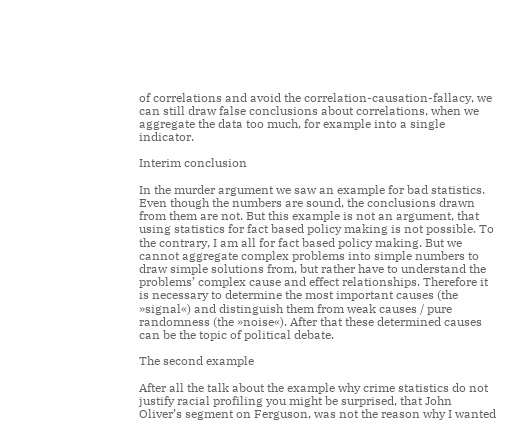of correlations and avoid the correlation-causation-fallacy, we can still draw false conclusions about correlations, when we aggregate the data too much, for example into a single indicator.

Interim conclusion

In the murder argument we saw an example for bad statistics. Even though the numbers are sound, the conclusions drawn from them are not. But this example is not an argument, that using statistics for fact based policy making is not possible. To the contrary, I am all for fact based policy making. But we cannot aggregate complex problems into simple numbers to draw simple solutions from, but rather have to understand the problems’ complex cause and effect relationships. Therefore it is necessary to determine the most important causes (the »signal«) and distinguish them from weak causes / pure randomness (the »noise«). After that these determined causes can be the topic of political debate.

The second example

After all the talk about the example why crime statistics do not justify racial profiling you might be surprised, that John Oliver’s segment on Ferguson, was not the reason why I wanted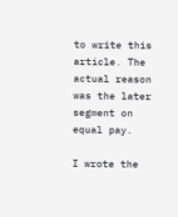to write this article. The actual reason was the later segment on equal pay.

I wrote the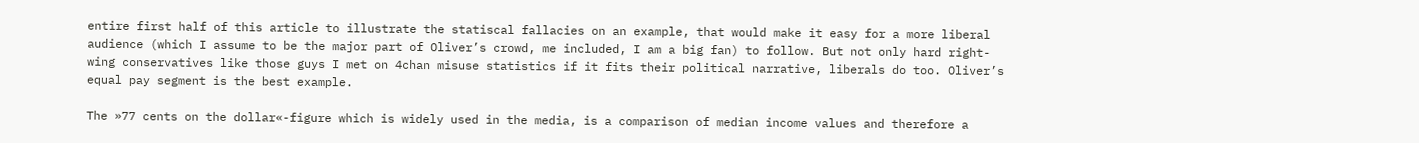entire first half of this article to illustrate the statiscal fallacies on an example, that would make it easy for a more liberal audience (which I assume to be the major part of Oliver’s crowd, me included, I am a big fan) to follow. But not only hard right-wing conservatives like those guys I met on 4chan misuse statistics if it fits their political narrative, liberals do too. Oliver’s equal pay segment is the best example.

The »77 cents on the dollar«-figure which is widely used in the media, is a comparison of median income values and therefore a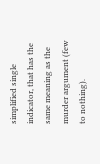simplified single indicator, that has the same meaning as the murder argument (few to nothing).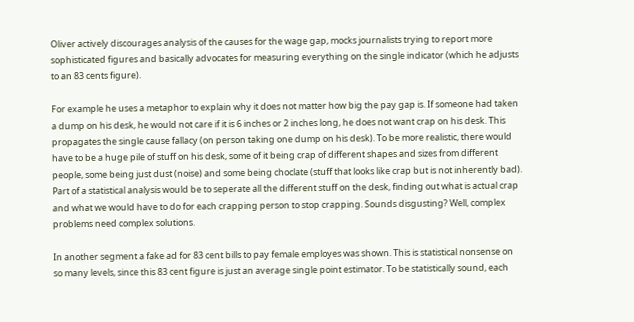Oliver actively discourages analysis of the causes for the wage gap, mocks journalists trying to report more sophisticated figures and basically advocates for measuring everything on the single indicator (which he adjusts to an 83 cents figure).

For example he uses a metaphor to explain why it does not matter how big the pay gap is. If someone had taken a dump on his desk, he would not care if it is 6 inches or 2 inches long, he does not want crap on his desk. This propagates the single cause fallacy (on person taking one dump on his desk). To be more realistic, there would have to be a huge pile of stuff on his desk, some of it being crap of different shapes and sizes from different people, some being just dust (noise) and some being choclate (stuff that looks like crap but is not inherently bad). Part of a statistical analysis would be to seperate all the different stuff on the desk, finding out what is actual crap and what we would have to do for each crapping person to stop crapping. Sounds disgusting? Well, complex problems need complex solutions.

In another segment a fake ad for 83 cent bills to pay female employes was shown. This is statistical nonsense on so many levels, since this 83 cent figure is just an average single point estimator. To be statistically sound, each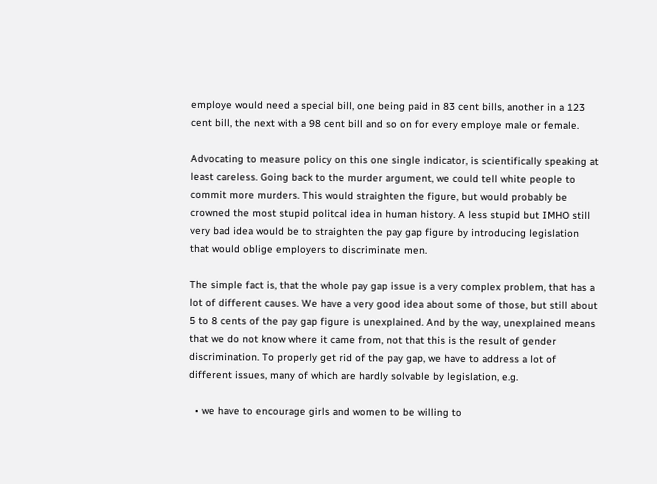employe would need a special bill, one being paid in 83 cent bills, another in a 123 cent bill, the next with a 98 cent bill and so on for every employe male or female.

Advocating to measure policy on this one single indicator, is scientifically speaking at least careless. Going back to the murder argument, we could tell white people to commit more murders. This would straighten the figure, but would probably be crowned the most stupid politcal idea in human history. A less stupid but IMHO still very bad idea would be to straighten the pay gap figure by introducing legislation that would oblige employers to discriminate men.

The simple fact is, that the whole pay gap issue is a very complex problem, that has a lot of different causes. We have a very good idea about some of those, but still about 5 to 8 cents of the pay gap figure is unexplained. And by the way, unexplained means that we do not know where it came from, not that this is the result of gender discrimination. To properly get rid of the pay gap, we have to address a lot of different issues, many of which are hardly solvable by legislation, e.g.

  • we have to encourage girls and women to be willing to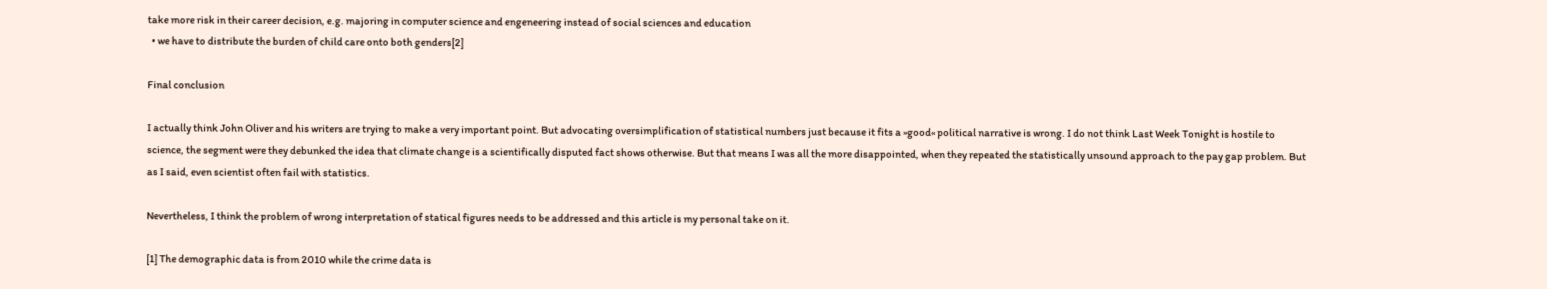take more risk in their career decision, e.g. majoring in computer science and engeneering instead of social sciences and education
  • we have to distribute the burden of child care onto both genders[2]

Final conclusion

I actually think John Oliver and his writers are trying to make a very important point. But advocating oversimplification of statistical numbers just because it fits a »good« political narrative is wrong. I do not think Last Week Tonight is hostile to science, the segment were they debunked the idea that climate change is a scientifically disputed fact shows otherwise. But that means I was all the more disappointed, when they repeated the statistically unsound approach to the pay gap problem. But as I said, even scientist often fail with statistics.

Nevertheless, I think the problem of wrong interpretation of statical figures needs to be addressed and this article is my personal take on it.

[1] The demographic data is from 2010 while the crime data is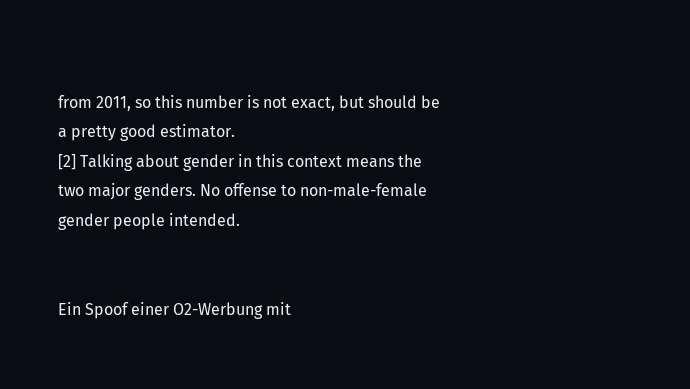from 2011, so this number is not exact, but should be a pretty good estimator.
[2] Talking about gender in this context means the two major genders. No offense to non-male-female gender people intended.


Ein Spoof einer O2-Werbung mit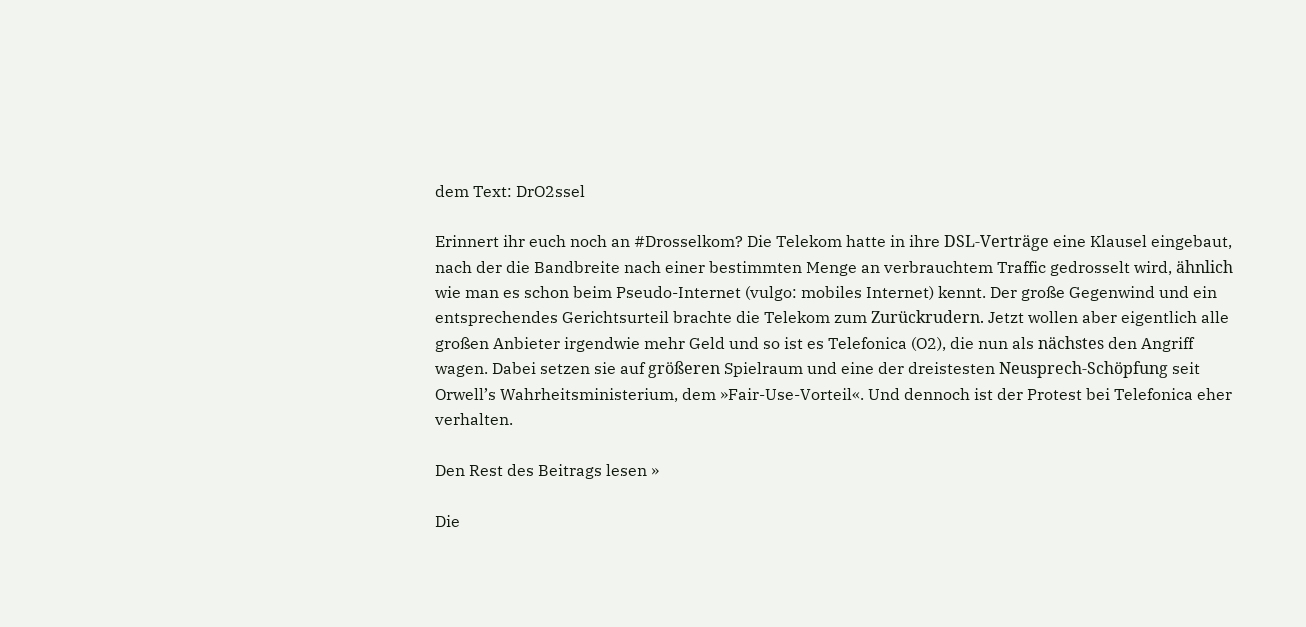dem Text: DrO2ssel

Erinnert ihr euch noch an #Drosselkom? Die Telekom hatte in ihre DSL-Verträge eine Klausel eingebaut, nach der die Bandbreite nach einer bestimmten Menge an verbrauchtem Traffic gedrosselt wird, ähnlich wie man es schon beim Pseudo-Internet (vulgo: mobiles Internet) kennt. Der große Gegenwind und ein entsprechendes Gerichtsurteil brachte die Telekom zum Zurückrudern. Jetzt wollen aber eigentlich alle großen Anbieter irgendwie mehr Geld und so ist es Telefonica (O2), die nun als nächstes den Angriff wagen. Dabei setzen sie auf größeren Spielraum und eine der dreistesten Neusprech-Schöpfung seit Orwell’s Wahrheitsministerium, dem »Fair-Use-Vorteil«. Und dennoch ist der Protest bei Telefonica eher verhalten.

Den Rest des Beitrags lesen »

Die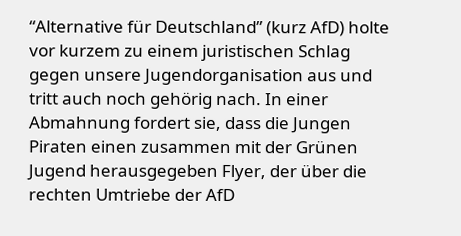“Alternative für Deutschland” (kurz AfD) holte vor kurzem zu einem juristischen Schlag gegen unsere Jugendorganisation aus und tritt auch noch gehörig nach. In einer Abmahnung fordert sie, dass die Jungen Piraten einen zusammen mit der Grünen Jugend herausgegeben Flyer, der über die rechten Umtriebe der AfD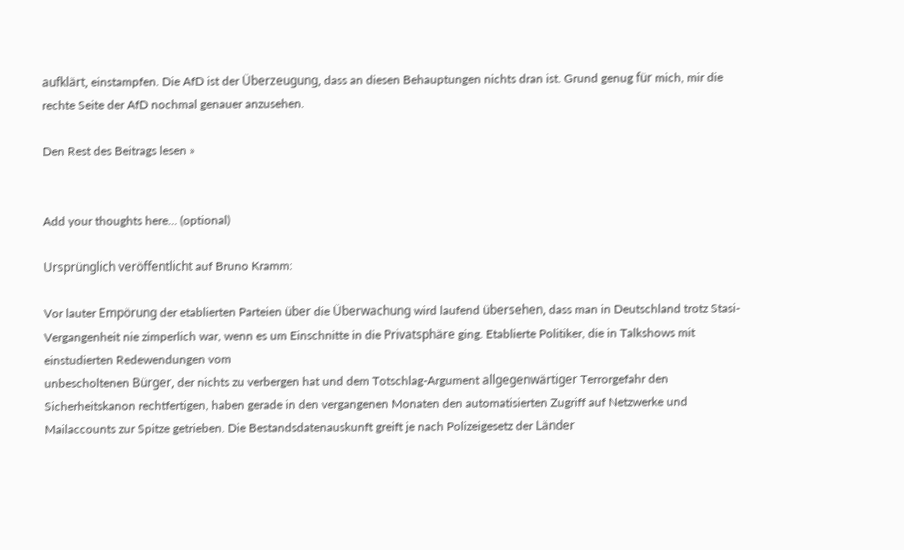aufklärt, einstampfen. Die AfD ist der Überzeugung, dass an diesen Behauptungen nichts dran ist. Grund genug für mich, mir die rechte Seite der AfD nochmal genauer anzusehen.

Den Rest des Beitrags lesen »


Add your thoughts here… (optional)

Ursprünglich veröffentlicht auf Bruno Kramm:

Vor lauter Empörung der etablierten Parteien über die Überwachung wird laufend übersehen, dass man in Deutschland trotz Stasi-Vergangenheit nie zimperlich war, wenn es um Einschnitte in die Privatsphäre ging. Etablierte Politiker, die in Talkshows mit einstudierten Redewendungen vom
unbescholtenen Bürger, der nichts zu verbergen hat und dem Totschlag-Argument allgegenwärtiger Terrorgefahr den Sicherheitskanon rechtfertigen, haben gerade in den vergangenen Monaten den automatisierten Zugriff auf Netzwerke und Mailaccounts zur Spitze getrieben. Die Bestandsdatenauskunft greift je nach Polizeigesetz der Länder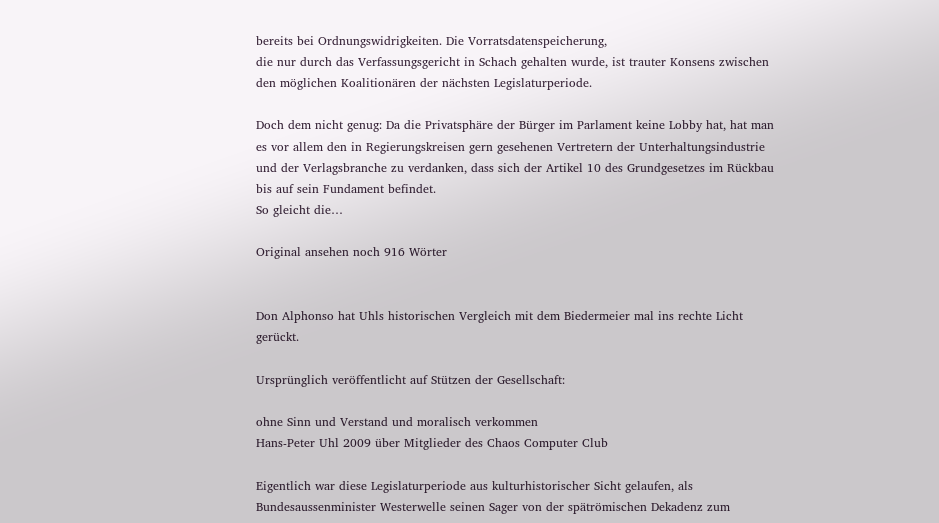bereits bei Ordnungswidrigkeiten. Die Vorratsdatenspeicherung,
die nur durch das Verfassungsgericht in Schach gehalten wurde, ist trauter Konsens zwischen den möglichen Koalitionären der nächsten Legislaturperiode.

Doch dem nicht genug: Da die Privatsphäre der Bürger im Parlament keine Lobby hat, hat man es vor allem den in Regierungskreisen gern gesehenen Vertretern der Unterhaltungsindustrie und der Verlagsbranche zu verdanken, dass sich der Artikel 10 des Grundgesetzes im Rückbau bis auf sein Fundament befindet.
So gleicht die…

Original ansehen noch 916 Wörter


Don Alphonso hat Uhls historischen Vergleich mit dem Biedermeier mal ins rechte Licht gerückt.

Ursprünglich veröffentlicht auf Stützen der Gesellschaft:

ohne Sinn und Verstand und moralisch verkommen
Hans-Peter Uhl 2009 über Mitglieder des Chaos Computer Club

Eigentlich war diese Legislaturperiode aus kulturhistorischer Sicht gelaufen, als Bundesaussenminister Westerwelle seinen Sager von der spätrömischen Dekadenz zum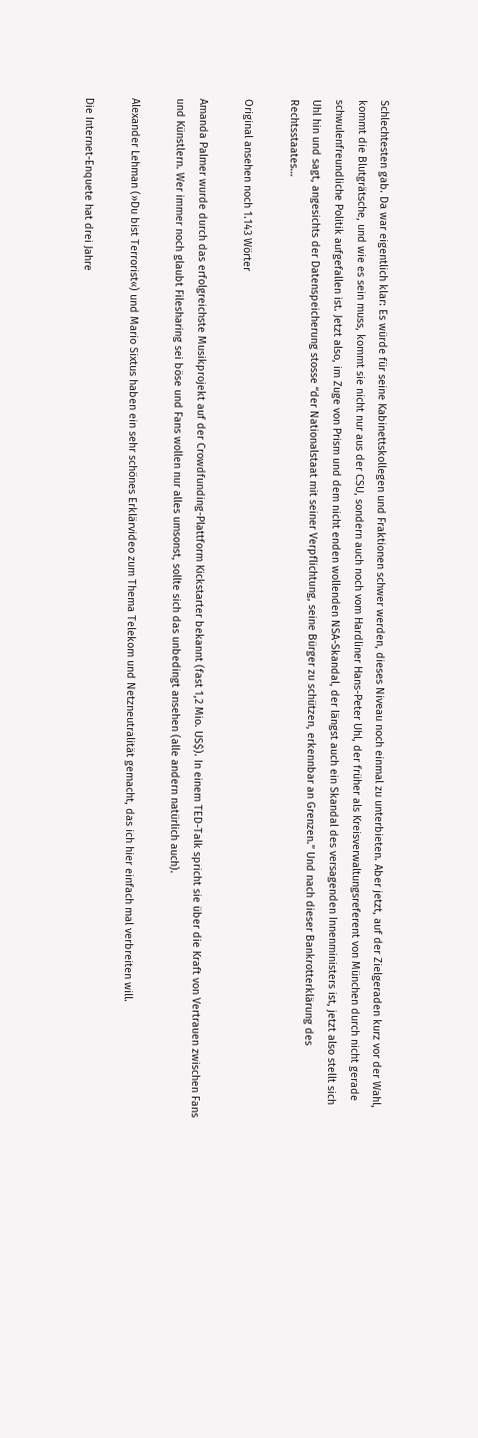Schlechtesten gab. Da war eigentlich klar: Es würde für seine Kabinettskollegen und Fraktionen schwer werden, dieses Niveau noch einmal zu unterbieten. Aber jetzt, auf der Zielgeraden kurz vor der Wahl, kommt die Blutgrätsche, und wie es sein muss, kommt sie nicht nur aus der CSU, sondern auch noch vom Hardliner Hans-Peter Uhl, der früher als Kreisverwaltungsreferent von München durch nicht gerade schwulenfreundliche Politik aufgefallen ist. Jetzt also, im Zuge von Prism und dem nicht enden wollenden NSA-Skandal, der längst auch ein Skandal des versagenden Innenministers ist, jetzt also stellt sich Uhl hin und sagt, angesichts der Datenspeicherung stosse “der Nationalstaat mit seiner Verpflichtung, seine Bürger zu schützen, erkennbar an Grenzen.” Und nach dieser Bankrotterklärung des Rechtsstaates…

Original ansehen noch 1.143 Wörter

Amanda Palmer wurde durch das erfolgreichste Musikprojekt auf der Crowdfunding-Plattform Kickstarter bekannt (fast 1,2 Mio. US$). In einem TED-Talk spricht sie über die Kraft von Vertrauen zwischen Fans und Künstlern. Wer immer noch glaubt Filesharing sei böse und Fans wollen nur alles umsonst, sollte sich das unbedingt ansehen (alle andern natürlich auch).

Alexander Lehman (»Du bist Terrorist«) und Mario Sixtus haben ein sehr schönes Erklärvideo zum Thema Telekom und Netzneutralität gemacht, das ich hier einfach mal verbreiten will.

Die Internet-Enquete hat drei Jahre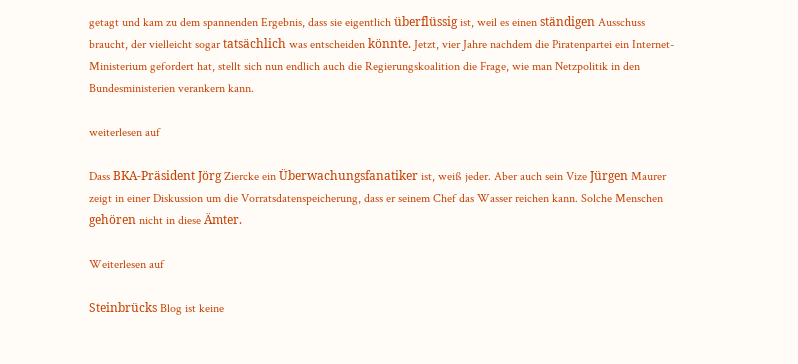getagt und kam zu dem spannenden Ergebnis, dass sie eigentlich überflüssig ist, weil es einen ständigen Ausschuss braucht, der vielleicht sogar tatsächlich was entscheiden könnte. Jetzt, vier Jahre nachdem die Piratenpartei ein Internet-Ministerium gefordert hat, stellt sich nun endlich auch die Regierungskoalition die Frage, wie man Netzpolitik in den Bundesministerien verankern kann.

weiterlesen auf

Dass BKA-Präsident Jörg Ziercke ein Überwachungsfanatiker ist, weiß jeder. Aber auch sein Vize Jürgen Maurer zeigt in einer Diskussion um die Vorratsdatenspeicherung, dass er seinem Chef das Wasser reichen kann. Solche Menschen gehören nicht in diese Ämter.

Weiterlesen auf

Steinbrücks Blog ist keine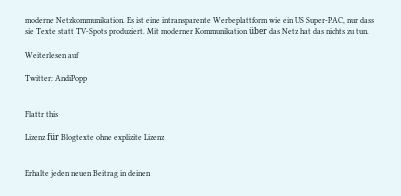moderne Netzkommunikation. Es ist eine intransparente Werbeplattform wie ein US Super-PAC, nur dass sie Texte statt TV-Spots produziert. Mit moderner Kommunikation über das Netz hat das nichts zu tun.

Weiterlesen auf

Twitter: AndiPopp


Flattr this

Lizenz für Blogtexte ohne explizite Lizenz


Erhalte jeden neuen Beitrag in deinen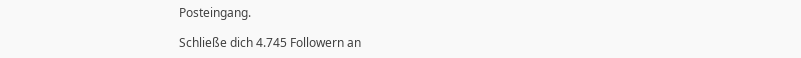Posteingang.

Schließe dich 4.745 Followern an